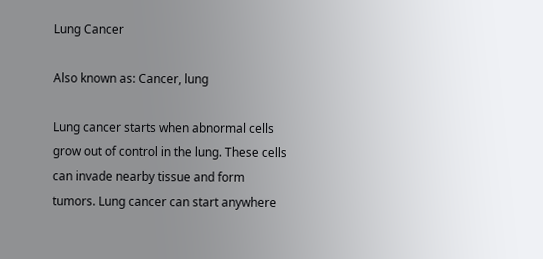Lung Cancer

Also known as: Cancer, lung

Lung cancer starts when abnormal cells grow out of control in the lung. These cells can invade nearby tissue and form tumors. Lung cancer can start anywhere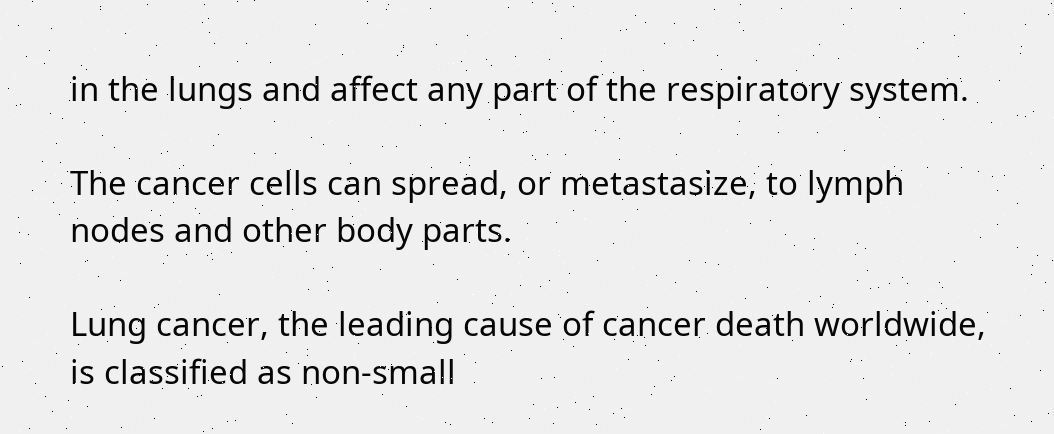in the lungs and affect any part of the respiratory system.

The cancer cells can spread, or metastasize, to lymph nodes and other body parts.

Lung cancer, the leading cause of cancer death worldwide, is classified as non-small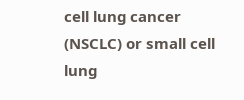cell lung cancer (NSCLC) or small cell lung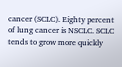cancer (SCLC). Eighty percent of lung cancer is NSCLC. SCLC tends to grow more quickly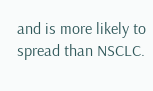and is more likely to spread than NSCLC.